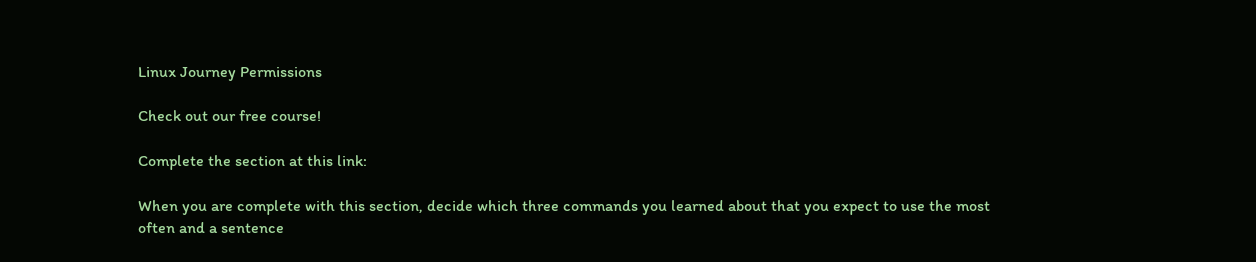Linux Journey Permissions

Check out our free course!

Complete the section at this link:

When you are complete with this section, decide which three commands you learned about that you expect to use the most often and a sentence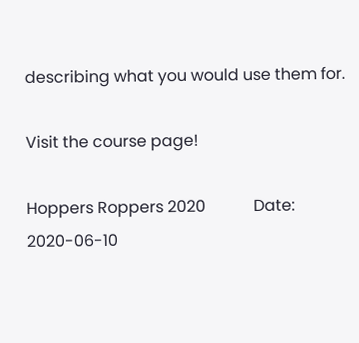describing what you would use them for.

Visit the course page!

Hoppers Roppers 2020            Date: 2020-06-10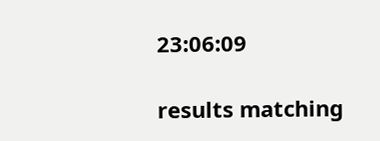23:06:09

results matching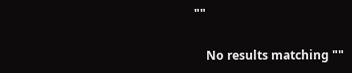""

    No results matching ""